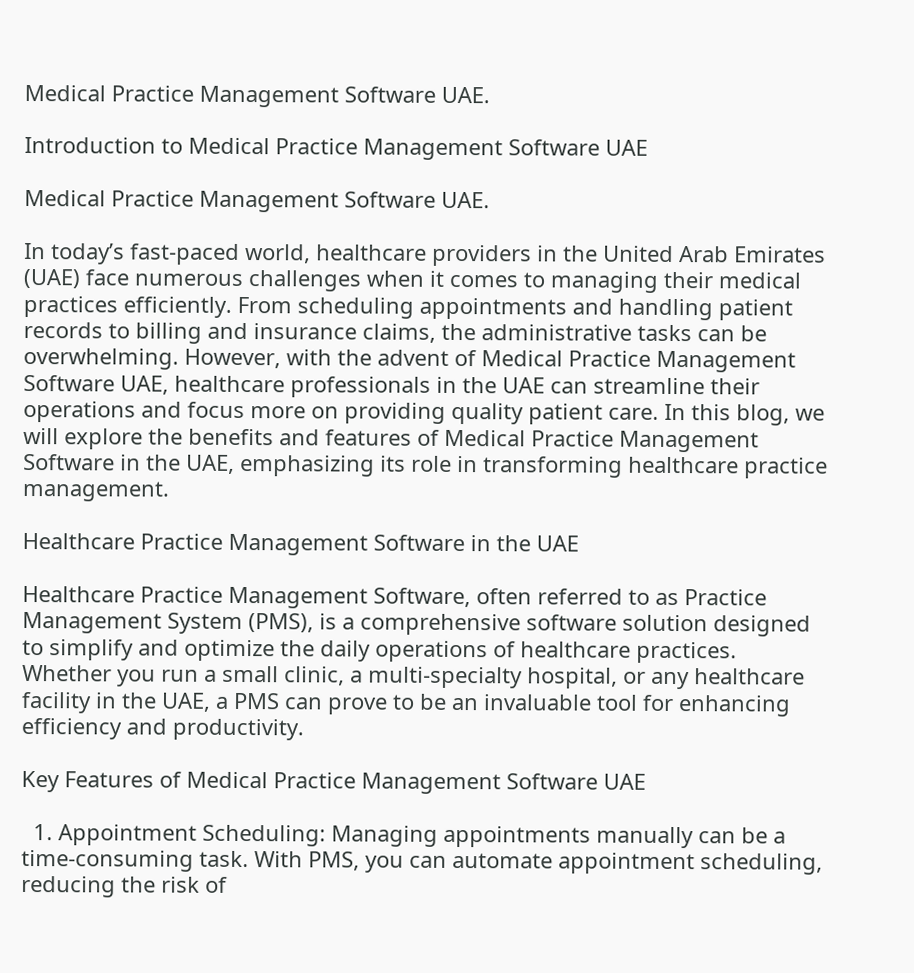Medical Practice Management Software UAE.

Introduction to Medical Practice Management Software UAE

Medical Practice Management Software UAE.

In today’s fast-paced world, healthcare providers in the United Arab Emirates (UAE) face numerous challenges when it comes to managing their medical practices efficiently. From scheduling appointments and handling patient records to billing and insurance claims, the administrative tasks can be overwhelming. However, with the advent of Medical Practice Management Software UAE, healthcare professionals in the UAE can streamline their operations and focus more on providing quality patient care. In this blog, we will explore the benefits and features of Medical Practice Management Software in the UAE, emphasizing its role in transforming healthcare practice management.

Healthcare Practice Management Software in the UAE

Healthcare Practice Management Software, often referred to as Practice Management System (PMS), is a comprehensive software solution designed to simplify and optimize the daily operations of healthcare practices. Whether you run a small clinic, a multi-specialty hospital, or any healthcare facility in the UAE, a PMS can prove to be an invaluable tool for enhancing efficiency and productivity.

Key Features of Medical Practice Management Software UAE

  1. Appointment Scheduling: Managing appointments manually can be a time-consuming task. With PMS, you can automate appointment scheduling, reducing the risk of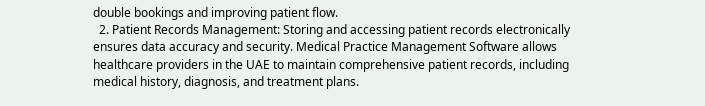double bookings and improving patient flow.
  2. Patient Records Management: Storing and accessing patient records electronically ensures data accuracy and security. Medical Practice Management Software allows healthcare providers in the UAE to maintain comprehensive patient records, including medical history, diagnosis, and treatment plans.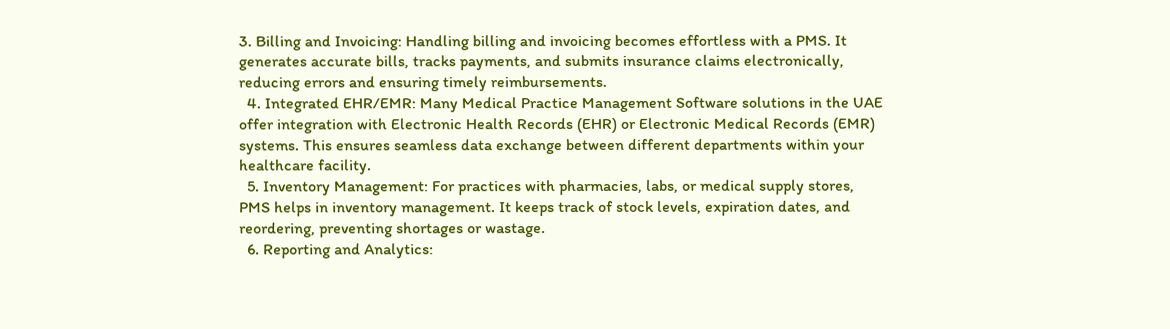3. Billing and Invoicing: Handling billing and invoicing becomes effortless with a PMS. It generates accurate bills, tracks payments, and submits insurance claims electronically, reducing errors and ensuring timely reimbursements.
  4. Integrated EHR/EMR: Many Medical Practice Management Software solutions in the UAE offer integration with Electronic Health Records (EHR) or Electronic Medical Records (EMR) systems. This ensures seamless data exchange between different departments within your healthcare facility.
  5. Inventory Management: For practices with pharmacies, labs, or medical supply stores, PMS helps in inventory management. It keeps track of stock levels, expiration dates, and reordering, preventing shortages or wastage.
  6. Reporting and Analytics: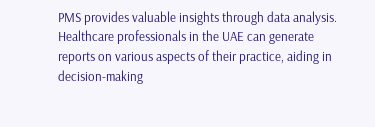PMS provides valuable insights through data analysis. Healthcare professionals in the UAE can generate reports on various aspects of their practice, aiding in decision-making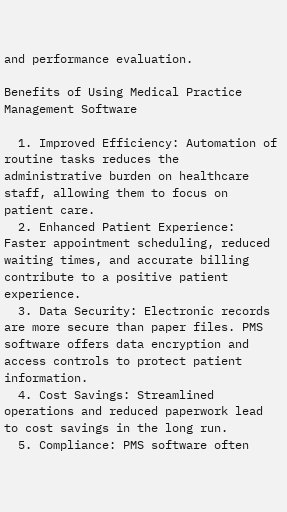and performance evaluation.

Benefits of Using Medical Practice Management Software

  1. Improved Efficiency: Automation of routine tasks reduces the administrative burden on healthcare staff, allowing them to focus on patient care.
  2. Enhanced Patient Experience: Faster appointment scheduling, reduced waiting times, and accurate billing contribute to a positive patient experience.
  3. Data Security: Electronic records are more secure than paper files. PMS software offers data encryption and access controls to protect patient information.
  4. Cost Savings: Streamlined operations and reduced paperwork lead to cost savings in the long run.
  5. Compliance: PMS software often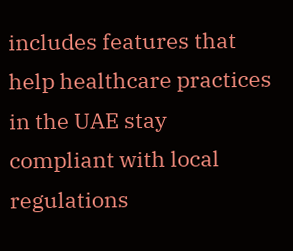includes features that help healthcare practices in the UAE stay compliant with local regulations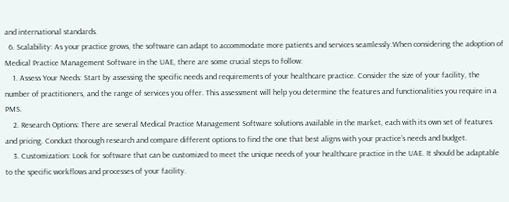and international standards.
  6. Scalability: As your practice grows, the software can adapt to accommodate more patients and services seamlessly.When considering the adoption of Medical Practice Management Software in the UAE, there are some crucial steps to follow:
    1. Assess Your Needs: Start by assessing the specific needs and requirements of your healthcare practice. Consider the size of your facility, the number of practitioners, and the range of services you offer. This assessment will help you determine the features and functionalities you require in a PMS.
    2. Research Options: There are several Medical Practice Management Software solutions available in the market, each with its own set of features and pricing. Conduct thorough research and compare different options to find the one that best aligns with your practice’s needs and budget.
    3. Customization: Look for software that can be customized to meet the unique needs of your healthcare practice in the UAE. It should be adaptable to the specific workflows and processes of your facility.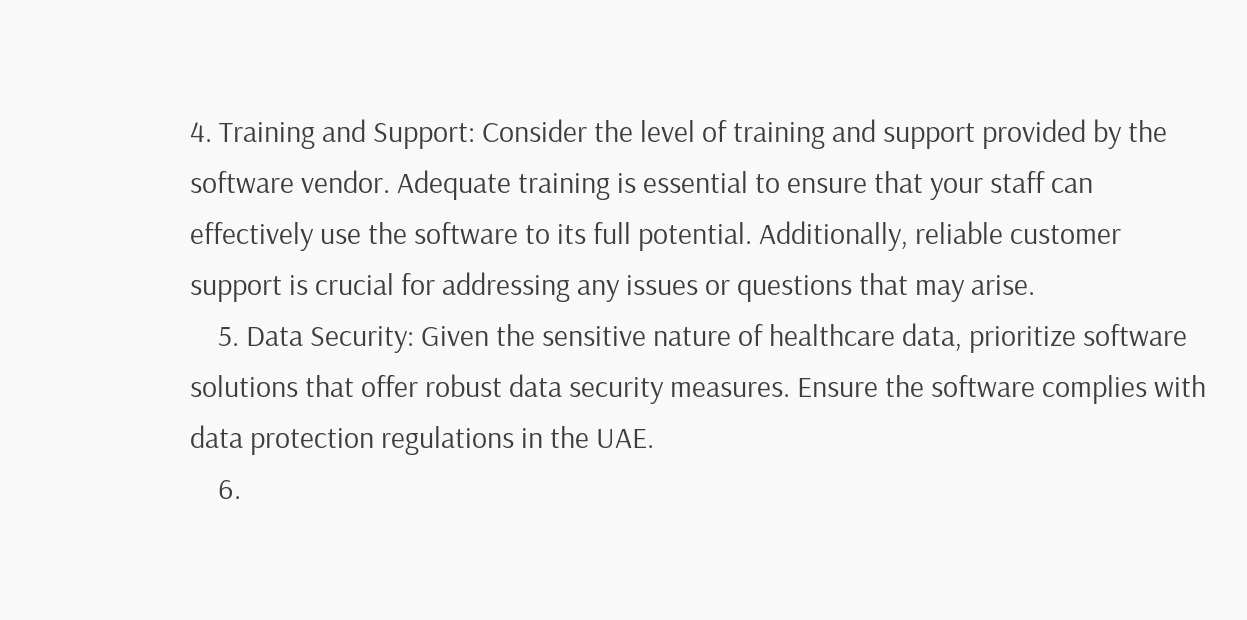4. Training and Support: Consider the level of training and support provided by the software vendor. Adequate training is essential to ensure that your staff can effectively use the software to its full potential. Additionally, reliable customer support is crucial for addressing any issues or questions that may arise.
    5. Data Security: Given the sensitive nature of healthcare data, prioritize software solutions that offer robust data security measures. Ensure the software complies with data protection regulations in the UAE.
    6.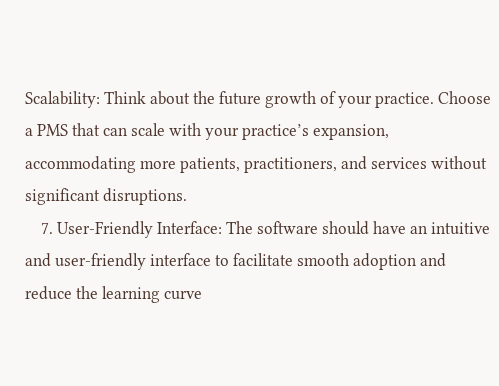Scalability: Think about the future growth of your practice. Choose a PMS that can scale with your practice’s expansion, accommodating more patients, practitioners, and services without significant disruptions.
    7. User-Friendly Interface: The software should have an intuitive and user-friendly interface to facilitate smooth adoption and reduce the learning curve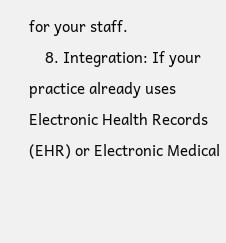for your staff.
    8. Integration: If your practice already uses Electronic Health Records (EHR) or Electronic Medical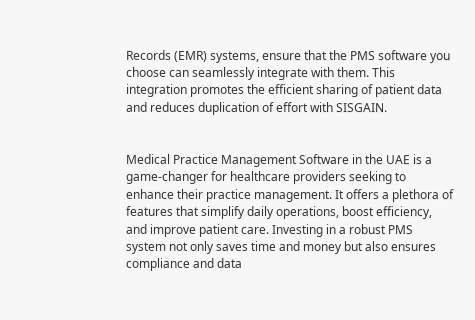Records (EMR) systems, ensure that the PMS software you choose can seamlessly integrate with them. This integration promotes the efficient sharing of patient data and reduces duplication of effort with SISGAIN.


Medical Practice Management Software in the UAE is a game-changer for healthcare providers seeking to enhance their practice management. It offers a plethora of features that simplify daily operations, boost efficiency, and improve patient care. Investing in a robust PMS system not only saves time and money but also ensures compliance and data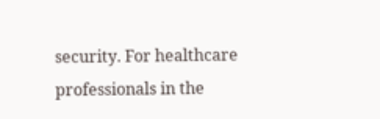security. For healthcare professionals in the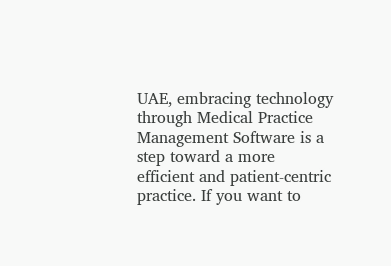UAE, embracing technology through Medical Practice Management Software is a step toward a more efficient and patient-centric practice. If you want to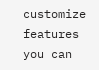customize features you can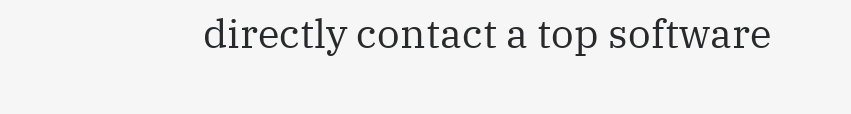directly contact a top software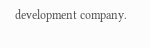development company.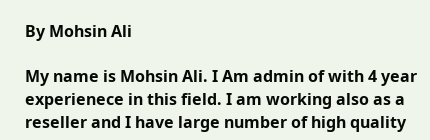By Mohsin Ali

My name is Mohsin Ali. I Am admin of with 4 year experienece in this field. I am working also as a reseller and I have large number of high quality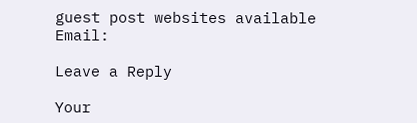guest post websites available Email:

Leave a Reply

Your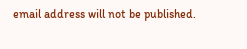email address will not be published.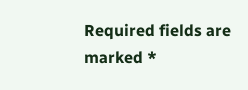Required fields are marked *